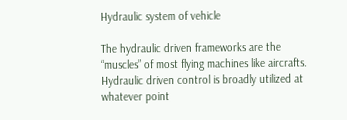Hydraulic system of vehicle

The hydraulic driven frameworks are the “muscles” of most flying machines like aircrafts. Hydraulic driven control is broadly utilized at whatever point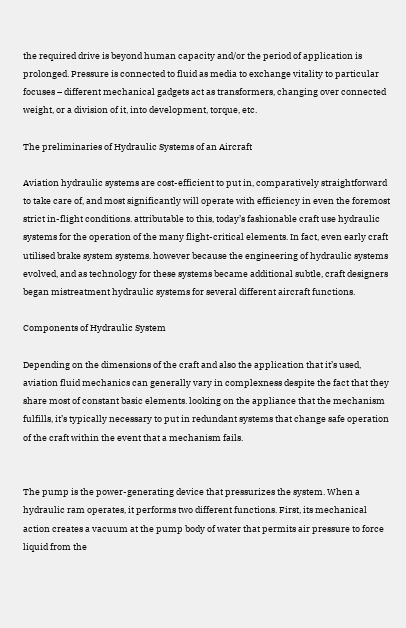the required drive is beyond human capacity and/or the period of application is prolonged. Pressure is connected to fluid as media to exchange vitality to particular focuses – different mechanical gadgets act as transformers, changing over connected weight, or a division of it, into development, torque, etc.

The preliminaries of Hydraulic Systems of an Aircraft

Aviation hydraulic systems are cost-efficient to put in, comparatively straightforward to take care of, and most significantly will operate with efficiency in even the foremost strict in-flight conditions. attributable to this, today’s fashionable craft use hydraulic systems for the operation of the many flight-critical elements. In fact, even early craft utilised brake system systems. however because the engineering of hydraulic systems evolved, and as technology for these systems became additional subtle, craft designers began mistreatment hydraulic systems for several different aircraft functions.

Components of Hydraulic System

Depending on the dimensions of the craft and also the application that it’s used, aviation fluid mechanics can generally vary in complexness despite the fact that they share most of constant basic elements. looking on the appliance that the mechanism fulfills, it’s typically necessary to put in redundant systems that change safe operation of the craft within the event that a mechanism fails.


The pump is the power-generating device that pressurizes the system. When a hydraulic ram operates, it performs two different functions. First, its mechanical action creates a vacuum at the pump body of water that permits air pressure to force liquid from the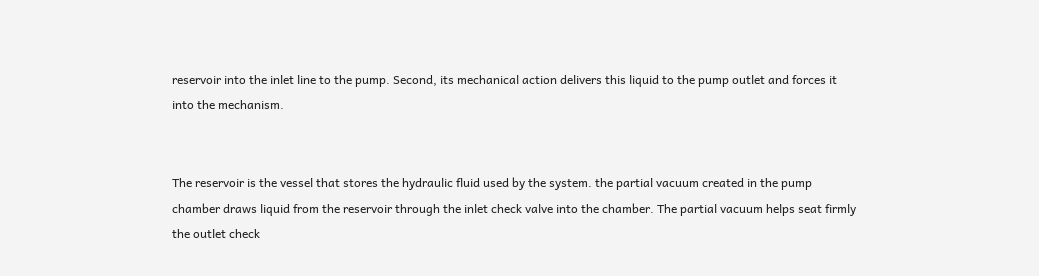reservoir into the inlet line to the pump. Second, its mechanical action delivers this liquid to the pump outlet and forces it into the mechanism.


The reservoir is the vessel that stores the hydraulic fluid used by the system. the partial vacuum created in the pump chamber draws liquid from the reservoir through the inlet check valve into the chamber. The partial vacuum helps seat firmly the outlet check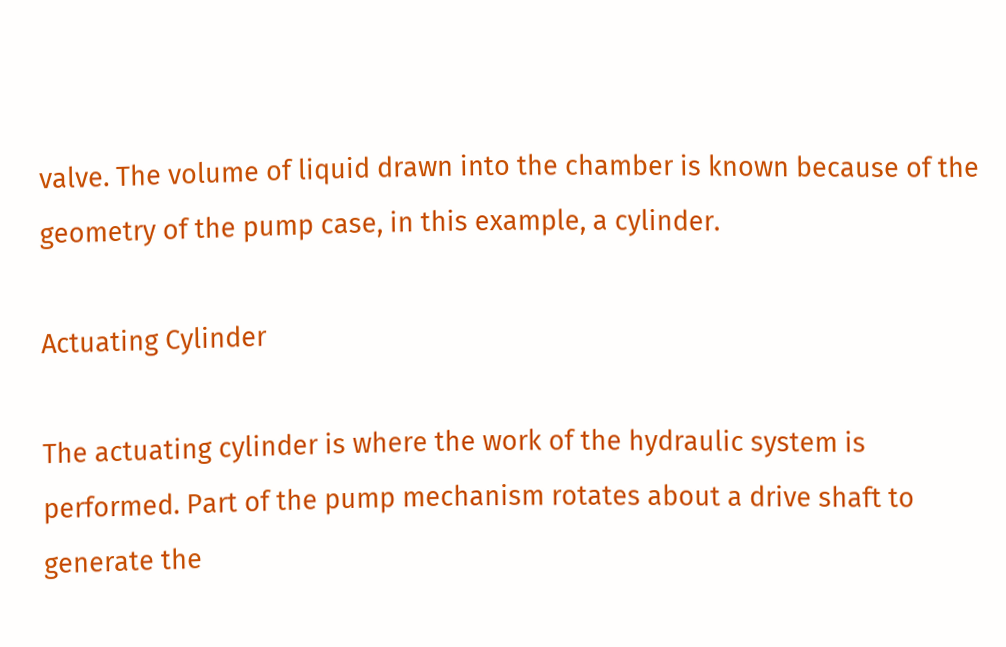valve. The volume of liquid drawn into the chamber is known because of the geometry of the pump case, in this example, a cylinder.

Actuating Cylinder

The actuating cylinder is where the work of the hydraulic system is performed. Part of the pump mechanism rotates about a drive shaft to generate the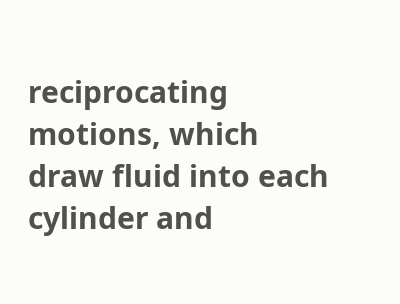reciprocating motions, which draw fluid into each cylinder and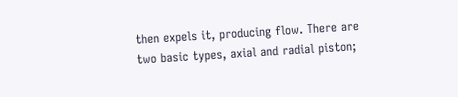then expels it, producing flow. There are two basic types, axial and radial piston;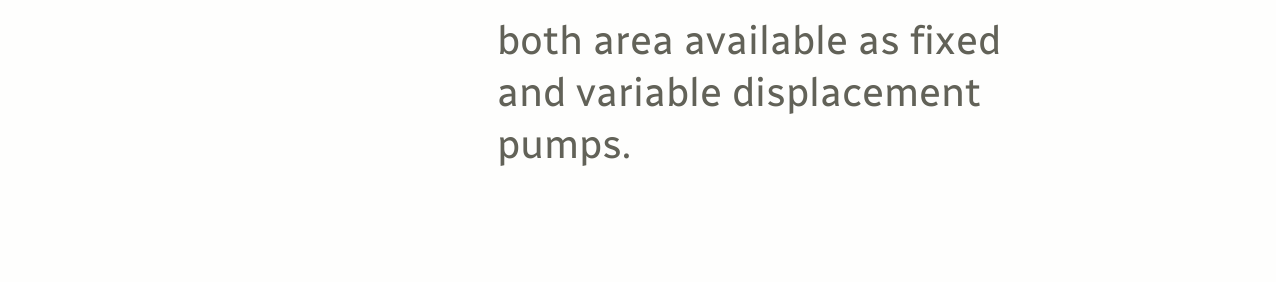both area available as fixed and variable displacement pumps.